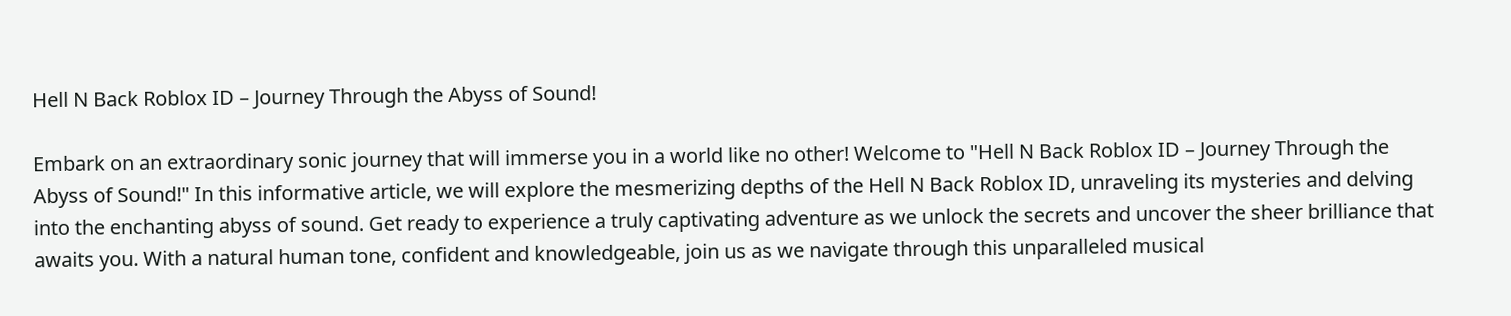Hell N Back Roblox ID – Journey Through the Abyss of Sound!

Embark on an extraordinary sonic journey that will immerse you in a world like no other! Welcome to "Hell N Back Roblox ID – Journey Through the Abyss of Sound!" In this informative article, we will explore the mesmerizing depths of the Hell N Back Roblox ID, unraveling its mysteries and delving into the enchanting abyss of sound. Get ready to experience a truly captivating adventure as we unlock the secrets and uncover the sheer brilliance that awaits you. With a natural human tone, confident and knowledgeable, join us as we navigate through this unparalleled musical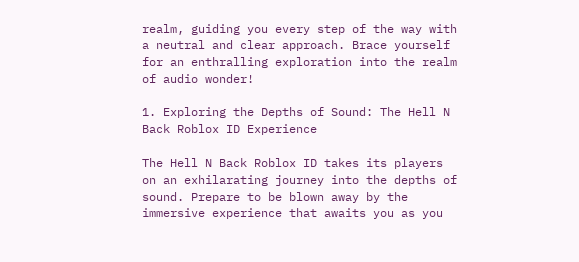realm, guiding you every step of the way with a neutral and clear approach. Brace yourself for an enthralling exploration into the realm of audio wonder!

1. Exploring the Depths of Sound: The Hell N Back Roblox ID Experience

The Hell N Back Roblox ID takes its players on an exhilarating journey into the depths of sound. Prepare to be blown away by the immersive experience that awaits you as you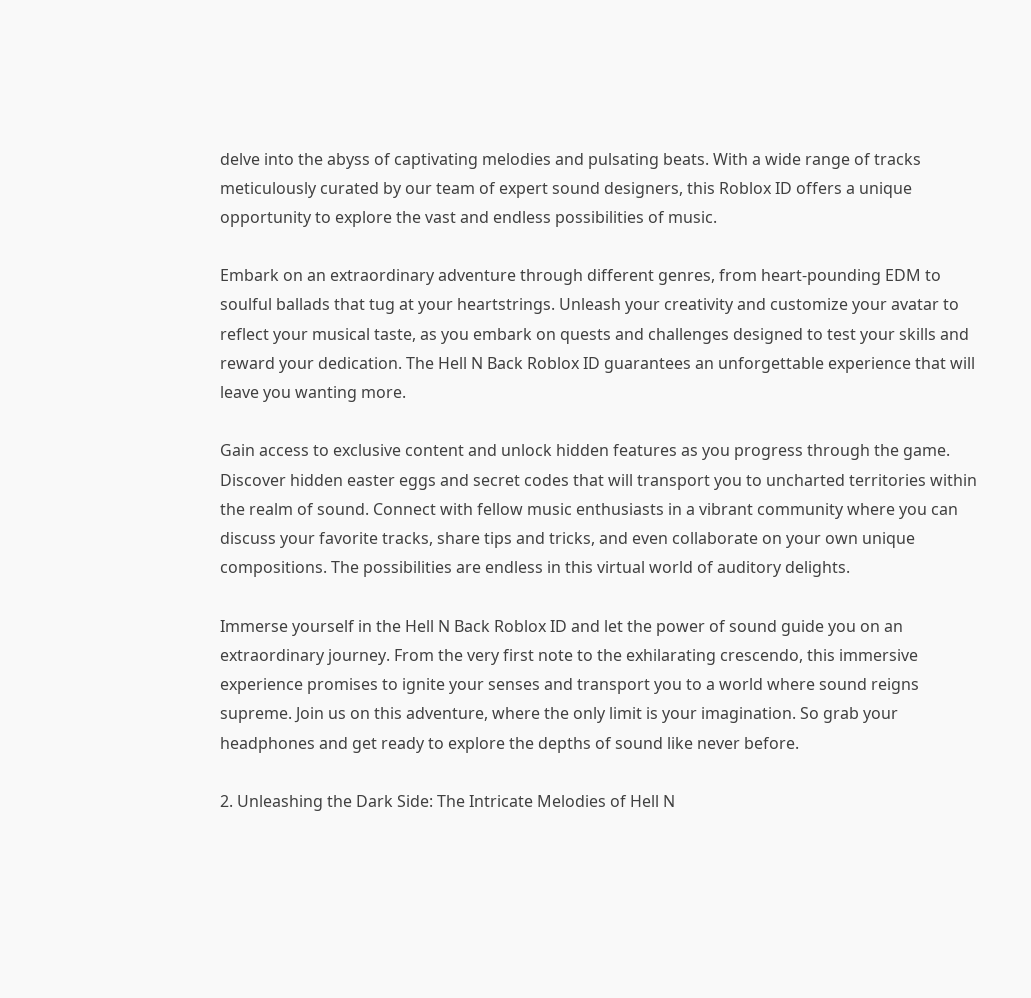delve into the abyss of captivating melodies and pulsating beats. With a wide range of tracks meticulously curated by our team of expert sound designers, this Roblox ID offers a unique opportunity to explore the vast and endless possibilities of music.

Embark on an extraordinary adventure through different genres, from heart-pounding EDM to soulful ballads that tug at your heartstrings. Unleash your creativity and customize your avatar to reflect your musical taste, as you embark on quests and challenges designed to test your skills and reward your dedication. The Hell N Back Roblox ID guarantees an unforgettable experience that will leave you wanting more.

Gain access to exclusive content and unlock hidden features as you progress through the game. Discover hidden easter eggs and secret codes that will transport you to uncharted territories within the realm of sound. Connect with fellow music enthusiasts in a vibrant community where you can discuss your favorite tracks, share tips and tricks, and even collaborate on your own unique compositions. The possibilities are endless in this virtual world of auditory delights.

Immerse yourself in the Hell N Back Roblox ID and let the power of sound guide you on an extraordinary journey. From the very first note to the exhilarating crescendo, this immersive experience promises to ignite your senses and transport you to a world where sound reigns supreme. Join us on this adventure, where the only limit is your imagination. So grab your headphones and get ready to explore the depths of sound like never before.

2. Unleashing the Dark Side: The Intricate Melodies of Hell N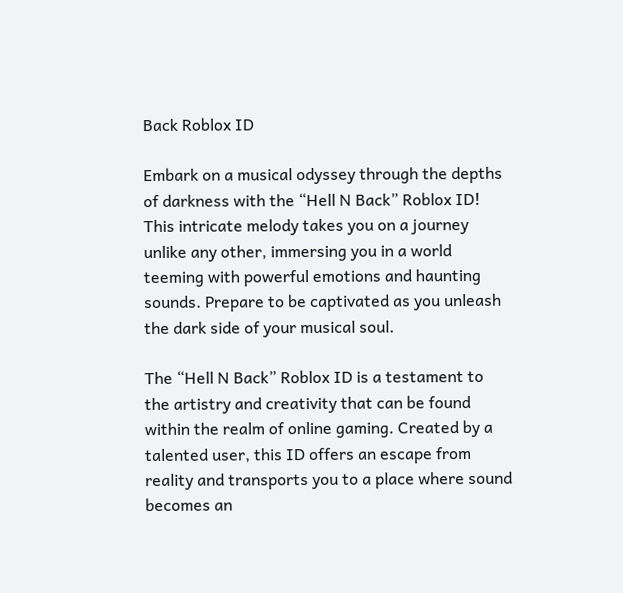Back Roblox ID

Embark on a musical odyssey through the depths of darkness with the “Hell N Back” Roblox ID! This intricate melody takes you on a journey unlike any other, immersing you in a world teeming with powerful emotions and haunting sounds. Prepare to be captivated as you unleash the dark side of your musical soul.

The “Hell N Back” Roblox ID is a testament to the artistry and creativity that can be found within the realm of online gaming. Created by a talented user, this ID offers an escape from reality and transports you to a place where sound becomes an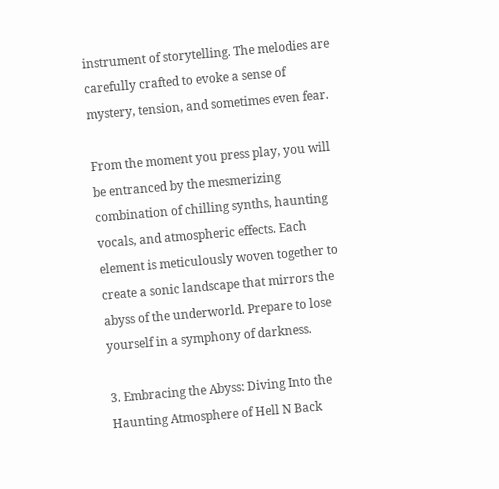instrument of storytelling. The melodies are carefully crafted to evoke a sense of mystery, tension, and sometimes even fear.

From the moment you press play, you will be entranced by the mesmerizing combination of chilling synths, haunting vocals, and atmospheric effects. Each element is meticulously woven together to create a sonic landscape that mirrors the abyss of the underworld. Prepare to lose yourself in a symphony of darkness.

3. Embracing the Abyss: Diving Into the Haunting Atmosphere of Hell N Back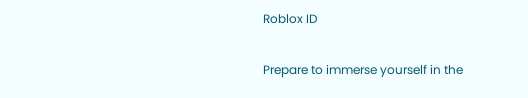Roblox ID

Prepare to immerse yourself in the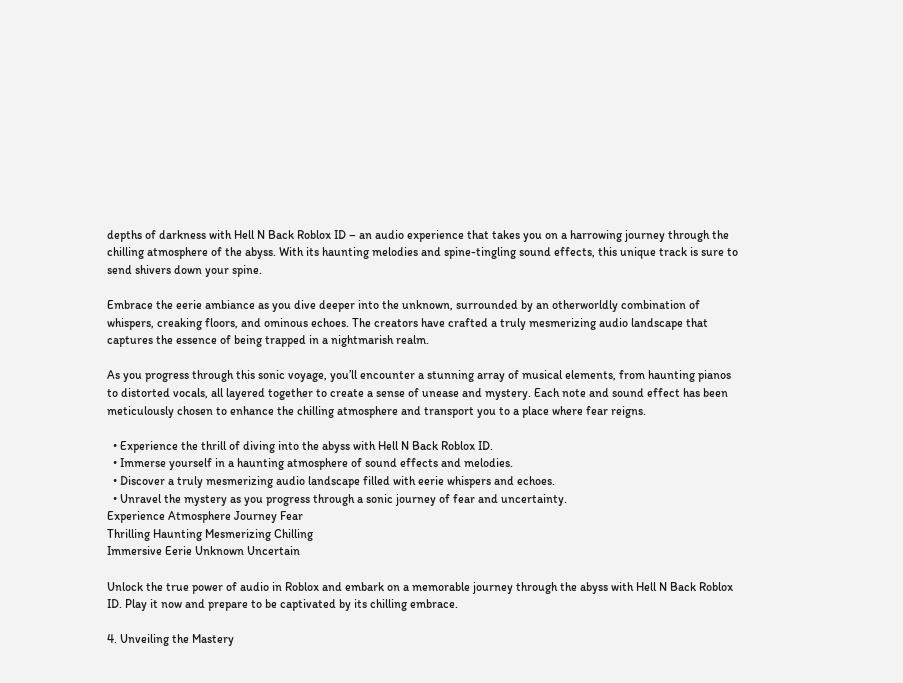depths of darkness with Hell N Back Roblox ID – an audio experience that takes you on a harrowing journey through the chilling atmosphere of the abyss. With its haunting melodies and spine-tingling sound effects, this unique track is sure to send shivers down your spine.

Embrace the eerie ambiance as you dive deeper into the unknown, surrounded by an otherworldly combination of whispers, creaking floors, and ominous echoes. The creators have crafted a truly mesmerizing audio landscape that captures the essence of being trapped in a nightmarish realm.

As you progress through this sonic voyage, you’ll encounter a stunning array of musical elements, from haunting pianos to distorted vocals, all layered together to create a sense of unease and mystery. Each note and sound effect has been meticulously chosen to enhance the chilling atmosphere and transport you to a place where fear reigns.

  • Experience the thrill of diving into the abyss with Hell N Back Roblox ID.
  • Immerse yourself in a haunting atmosphere of sound effects and melodies.
  • Discover a truly mesmerizing audio landscape filled with eerie whispers and echoes.
  • Unravel the mystery as you progress through a sonic journey of fear and uncertainty.
Experience Atmosphere Journey Fear
Thrilling Haunting Mesmerizing Chilling
Immersive Eerie Unknown Uncertain

Unlock the true power of audio in Roblox and embark on a memorable journey through the abyss with Hell N Back Roblox ID. Play it now and prepare to be captivated by its chilling embrace.

4. Unveiling the Mastery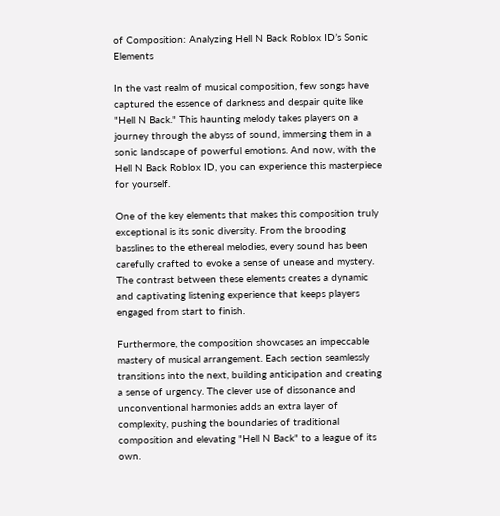of Composition: Analyzing Hell N Back Roblox ID’s Sonic Elements

In the vast realm of musical composition, few songs have captured the essence of darkness and despair quite like "Hell N Back." This haunting melody takes players on a journey through the abyss of sound, immersing them in a sonic landscape of powerful emotions. And now, with the Hell N Back Roblox ID, you can experience this masterpiece for yourself.

One of the key elements that makes this composition truly exceptional is its sonic diversity. From the brooding basslines to the ethereal melodies, every sound has been carefully crafted to evoke a sense of unease and mystery. The contrast between these elements creates a dynamic and captivating listening experience that keeps players engaged from start to finish.

Furthermore, the composition showcases an impeccable mastery of musical arrangement. Each section seamlessly transitions into the next, building anticipation and creating a sense of urgency. The clever use of dissonance and unconventional harmonies adds an extra layer of complexity, pushing the boundaries of traditional composition and elevating "Hell N Back" to a league of its own.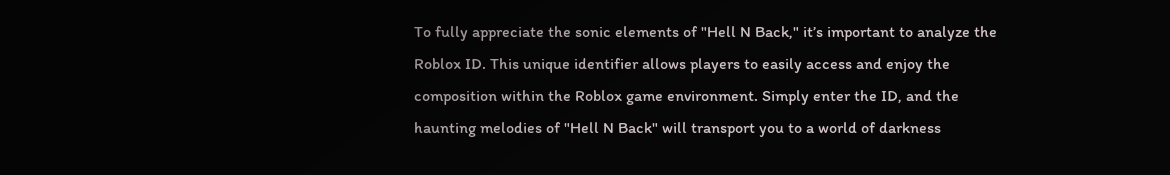To fully appreciate the sonic elements of "Hell N Back," it’s important to analyze the Roblox ID. This unique identifier allows players to easily access and enjoy the composition within the Roblox game environment. Simply enter the ID, and the haunting melodies of "Hell N Back" will transport you to a world of darkness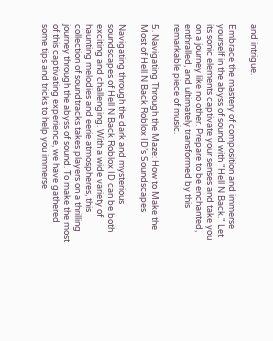and intrigue.

Embrace the mastery of composition and immerse yourself in the abyss of sound with "Hell N Back." Let its sonic elements captivate your senses and take you on a journey like no other. Prepare to be enchanted, enthralled, and ultimately transformed by this remarkable piece of music.

5. Navigating Through the Maze: How to Make the Most of Hell N Back Roblox ID’s Soundscapes

Navigating through the dark and mysterious soundscapes of Hell N Back Roblox ID can be both exciting and challenging. With a wide variety of haunting melodies and eerie atmospheres, this collection of soundtracks takes players on a thrilling journey through the abyss of sound. To make the most of this captivating experience, we have gathered some tips and tricks to help you immerse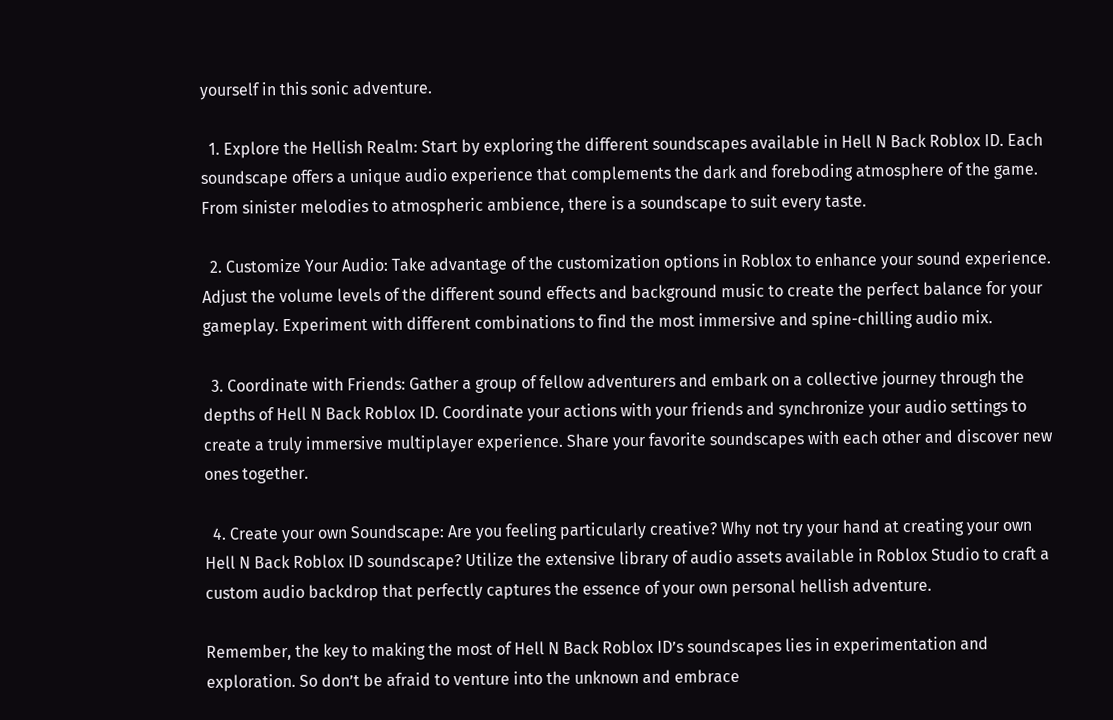yourself in this sonic adventure.

  1. Explore the Hellish Realm: Start by exploring the different soundscapes available in Hell N Back Roblox ID. Each soundscape offers a unique audio experience that complements the dark and foreboding atmosphere of the game. From sinister melodies to atmospheric ambience, there is a soundscape to suit every taste.

  2. Customize Your Audio: Take advantage of the customization options in Roblox to enhance your sound experience. Adjust the volume levels of the different sound effects and background music to create the perfect balance for your gameplay. Experiment with different combinations to find the most immersive and spine-chilling audio mix.

  3. Coordinate with Friends: Gather a group of fellow adventurers and embark on a collective journey through the depths of Hell N Back Roblox ID. Coordinate your actions with your friends and synchronize your audio settings to create a truly immersive multiplayer experience. Share your favorite soundscapes with each other and discover new ones together.

  4. Create your own Soundscape: Are you feeling particularly creative? Why not try your hand at creating your own Hell N Back Roblox ID soundscape? Utilize the extensive library of audio assets available in Roblox Studio to craft a custom audio backdrop that perfectly captures the essence of your own personal hellish adventure.

Remember, the key to making the most of Hell N Back Roblox ID’s soundscapes lies in experimentation and exploration. So don’t be afraid to venture into the unknown and embrace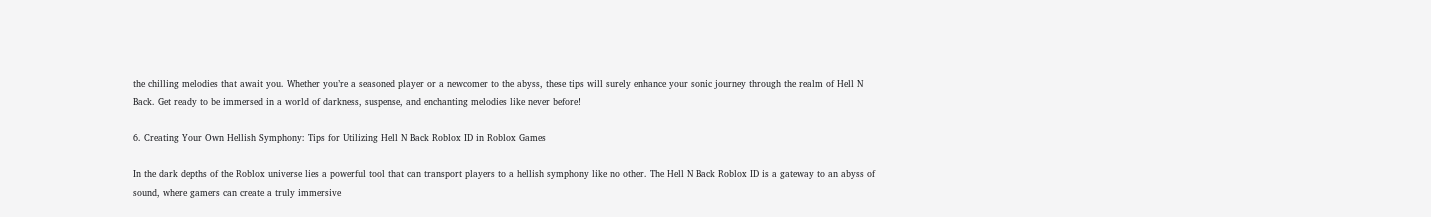the chilling melodies that await you. Whether you’re a seasoned player or a newcomer to the abyss, these tips will surely enhance your sonic journey through the realm of Hell N Back. Get ready to be immersed in a world of darkness, suspense, and enchanting melodies like never before!

6. Creating Your Own Hellish Symphony: Tips for Utilizing Hell N Back Roblox ID in Roblox Games

In the dark depths of the Roblox universe lies a powerful tool that can transport players to a hellish symphony like no other. The Hell N Back Roblox ID is a gateway to an abyss of sound, where gamers can create a truly immersive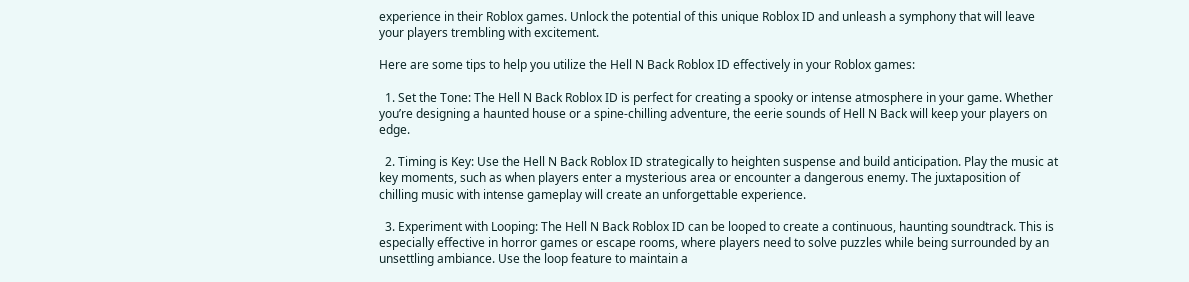experience in their Roblox games. Unlock the potential of this unique Roblox ID and unleash a symphony that will leave your players trembling with excitement.

Here are some tips to help you utilize the Hell N Back Roblox ID effectively in your Roblox games:

  1. Set the Tone: The Hell N Back Roblox ID is perfect for creating a spooky or intense atmosphere in your game. Whether you’re designing a haunted house or a spine-chilling adventure, the eerie sounds of Hell N Back will keep your players on edge.

  2. Timing is Key: Use the Hell N Back Roblox ID strategically to heighten suspense and build anticipation. Play the music at key moments, such as when players enter a mysterious area or encounter a dangerous enemy. The juxtaposition of chilling music with intense gameplay will create an unforgettable experience.

  3. Experiment with Looping: The Hell N Back Roblox ID can be looped to create a continuous, haunting soundtrack. This is especially effective in horror games or escape rooms, where players need to solve puzzles while being surrounded by an unsettling ambiance. Use the loop feature to maintain a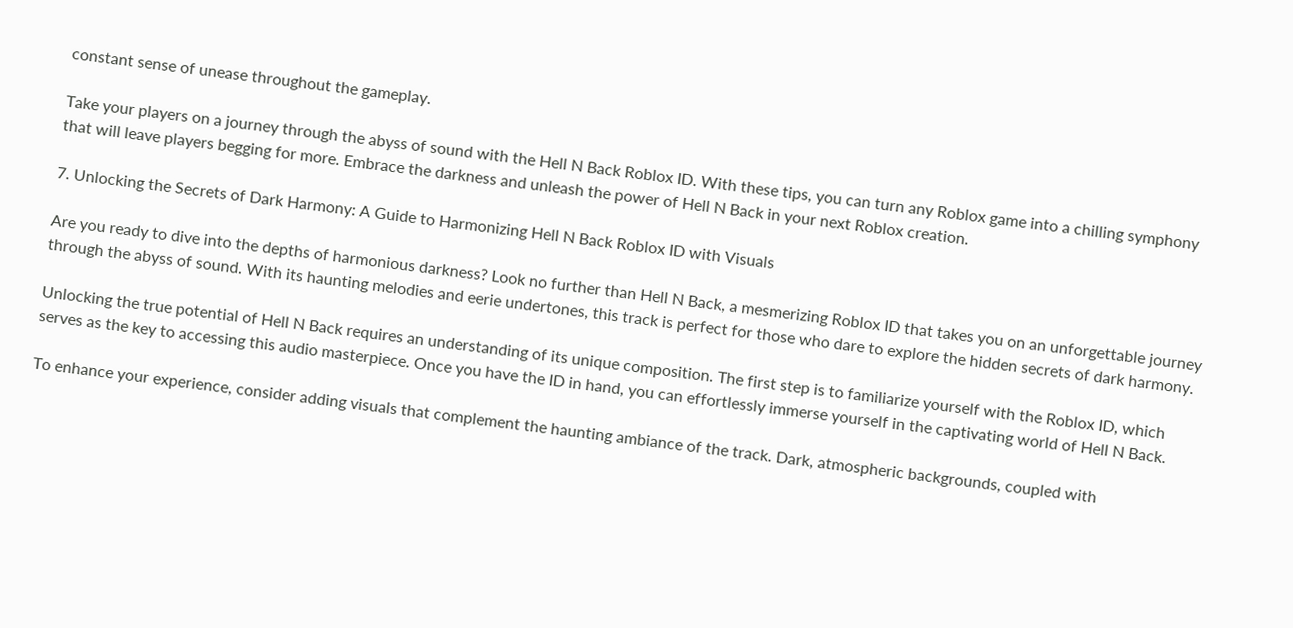constant sense of unease throughout the gameplay.

Take your players on a journey through the abyss of sound with the Hell N Back Roblox ID. With these tips, you can turn any Roblox game into a chilling symphony that will leave players begging for more. Embrace the darkness and unleash the power of Hell N Back in your next Roblox creation.

7. Unlocking the Secrets of Dark Harmony: A Guide to Harmonizing Hell N Back Roblox ID with Visuals

Are you ready to dive into the depths of harmonious darkness? Look no further than Hell N Back, a mesmerizing Roblox ID that takes you on an unforgettable journey through the abyss of sound. With its haunting melodies and eerie undertones, this track is perfect for those who dare to explore the hidden secrets of dark harmony.

Unlocking the true potential of Hell N Back requires an understanding of its unique composition. The first step is to familiarize yourself with the Roblox ID, which serves as the key to accessing this audio masterpiece. Once you have the ID in hand, you can effortlessly immerse yourself in the captivating world of Hell N Back.

To enhance your experience, consider adding visuals that complement the haunting ambiance of the track. Dark, atmospheric backgrounds, coupled with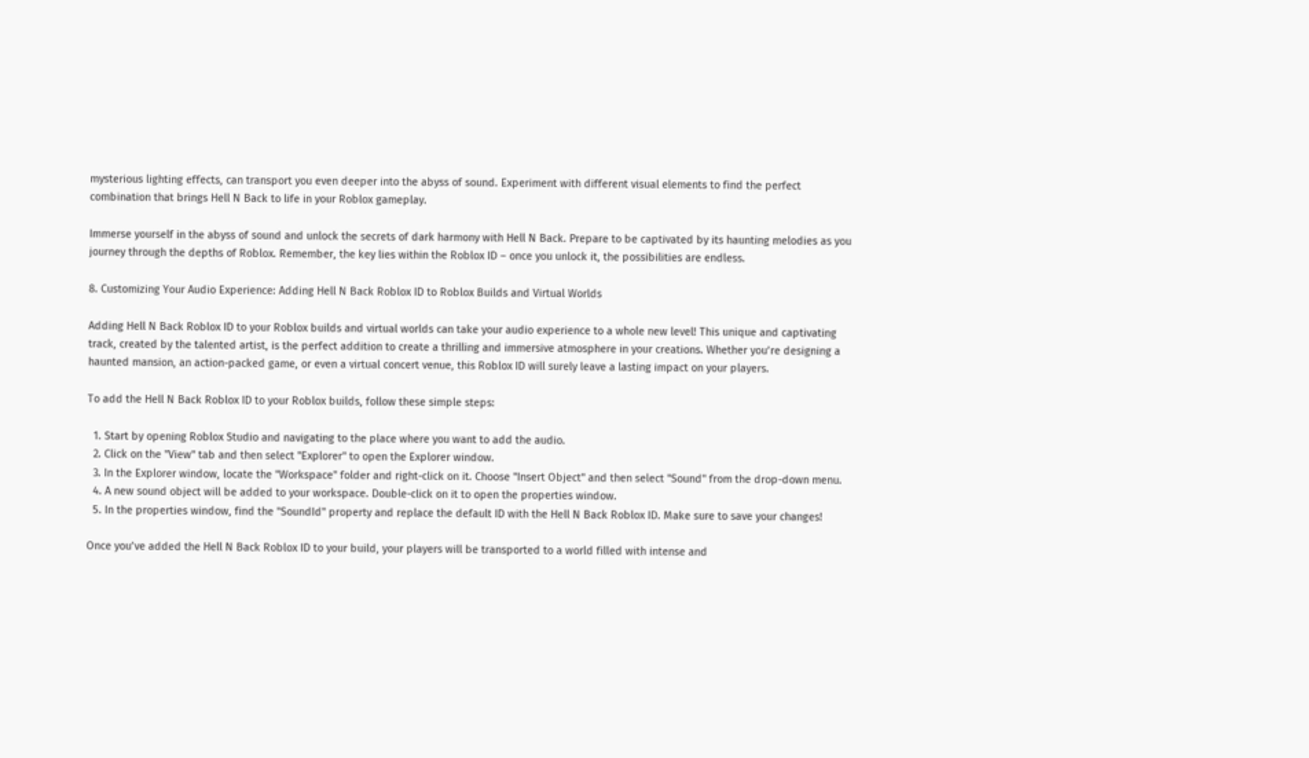mysterious lighting effects, can transport you even deeper into the abyss of sound. Experiment with different visual elements to find the perfect combination that brings Hell N Back to life in your Roblox gameplay.

Immerse yourself in the abyss of sound and unlock the secrets of dark harmony with Hell N Back. Prepare to be captivated by its haunting melodies as you journey through the depths of Roblox. Remember, the key lies within the Roblox ID – once you unlock it, the possibilities are endless.

8. Customizing Your Audio Experience: Adding Hell N Back Roblox ID to Roblox Builds and Virtual Worlds

Adding Hell N Back Roblox ID to your Roblox builds and virtual worlds can take your audio experience to a whole new level! This unique and captivating track, created by the talented artist, is the perfect addition to create a thrilling and immersive atmosphere in your creations. Whether you’re designing a haunted mansion, an action-packed game, or even a virtual concert venue, this Roblox ID will surely leave a lasting impact on your players.

To add the Hell N Back Roblox ID to your Roblox builds, follow these simple steps:

  1. Start by opening Roblox Studio and navigating to the place where you want to add the audio.
  2. Click on the "View" tab and then select "Explorer" to open the Explorer window.
  3. In the Explorer window, locate the "Workspace" folder and right-click on it. Choose "Insert Object" and then select "Sound" from the drop-down menu.
  4. A new sound object will be added to your workspace. Double-click on it to open the properties window.
  5. In the properties window, find the "SoundId" property and replace the default ID with the Hell N Back Roblox ID. Make sure to save your changes!

Once you’ve added the Hell N Back Roblox ID to your build, your players will be transported to a world filled with intense and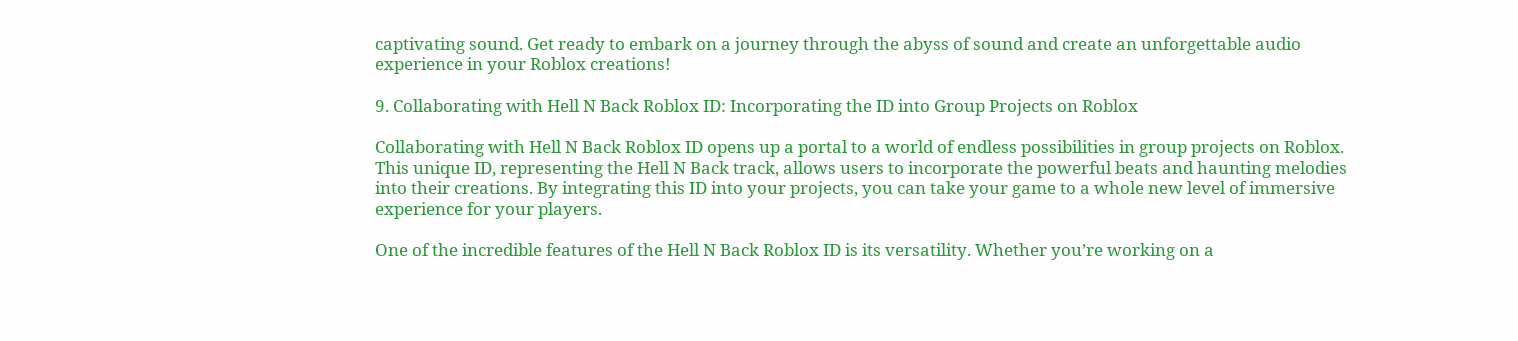captivating sound. Get ready to embark on a journey through the abyss of sound and create an unforgettable audio experience in your Roblox creations!

9. Collaborating with Hell N Back Roblox ID: Incorporating the ID into Group Projects on Roblox

Collaborating with Hell N Back Roblox ID opens up a portal to a world of endless possibilities in group projects on Roblox. This unique ID, representing the Hell N Back track, allows users to incorporate the powerful beats and haunting melodies into their creations. By integrating this ID into your projects, you can take your game to a whole new level of immersive experience for your players.

One of the incredible features of the Hell N Back Roblox ID is its versatility. Whether you’re working on a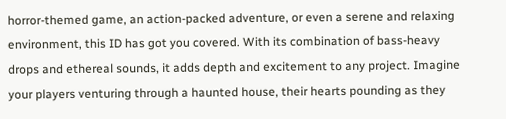horror-themed game, an action-packed adventure, or even a serene and relaxing environment, this ID has got you covered. With its combination of bass-heavy drops and ethereal sounds, it adds depth and excitement to any project. Imagine your players venturing through a haunted house, their hearts pounding as they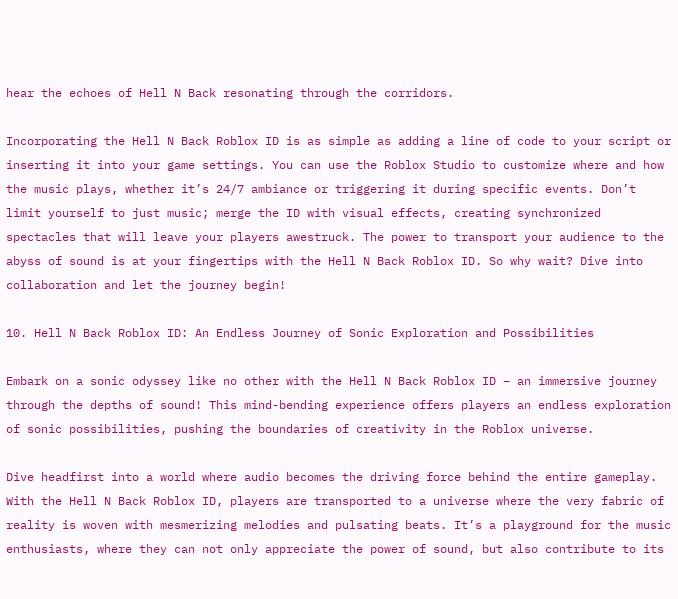hear the echoes of Hell N Back resonating through the corridors.

Incorporating the Hell N Back Roblox ID is as simple as adding a line of code to your script or inserting it into your game settings. You can use the Roblox Studio to customize where and how the music plays, whether it’s 24/7 ambiance or triggering it during specific events. Don’t limit yourself to just music; merge the ID with visual effects, creating synchronized spectacles that will leave your players awestruck. The power to transport your audience to the abyss of sound is at your fingertips with the Hell N Back Roblox ID. So why wait? Dive into collaboration and let the journey begin!

10. Hell N Back Roblox ID: An Endless Journey of Sonic Exploration and Possibilities

Embark on a sonic odyssey like no other with the Hell N Back Roblox ID – an immersive journey through the depths of sound! This mind-bending experience offers players an endless exploration of sonic possibilities, pushing the boundaries of creativity in the Roblox universe.

Dive headfirst into a world where audio becomes the driving force behind the entire gameplay. With the Hell N Back Roblox ID, players are transported to a universe where the very fabric of reality is woven with mesmerizing melodies and pulsating beats. It’s a playground for the music enthusiasts, where they can not only appreciate the power of sound, but also contribute to its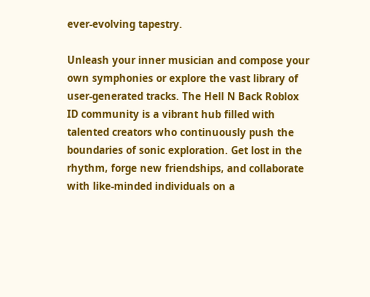ever-evolving tapestry.

Unleash your inner musician and compose your own symphonies or explore the vast library of user-generated tracks. The Hell N Back Roblox ID community is a vibrant hub filled with talented creators who continuously push the boundaries of sonic exploration. Get lost in the rhythm, forge new friendships, and collaborate with like-minded individuals on a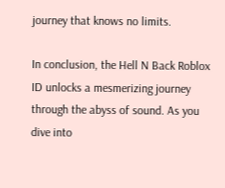journey that knows no limits.

In conclusion, the Hell N Back Roblox ID unlocks a mesmerizing journey through the abyss of sound. As you dive into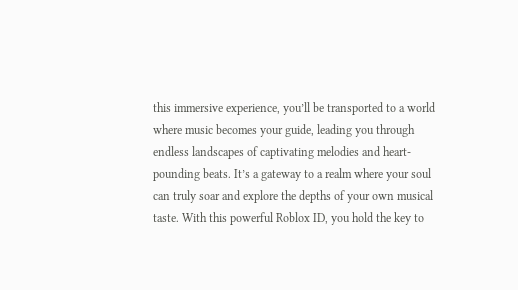this immersive experience, you’ll be transported to a world where music becomes your guide, leading you through endless landscapes of captivating melodies and heart-pounding beats. It’s a gateway to a realm where your soul can truly soar and explore the depths of your own musical taste. With this powerful Roblox ID, you hold the key to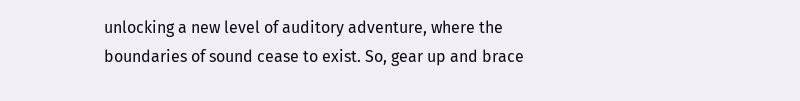unlocking a new level of auditory adventure, where the boundaries of sound cease to exist. So, gear up and brace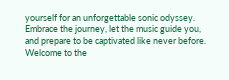yourself for an unforgettable sonic odyssey. Embrace the journey, let the music guide you, and prepare to be captivated like never before. Welcome to the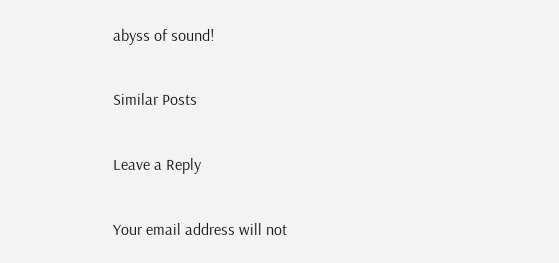abyss of sound!

Similar Posts

Leave a Reply

Your email address will not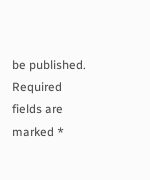be published. Required fields are marked *